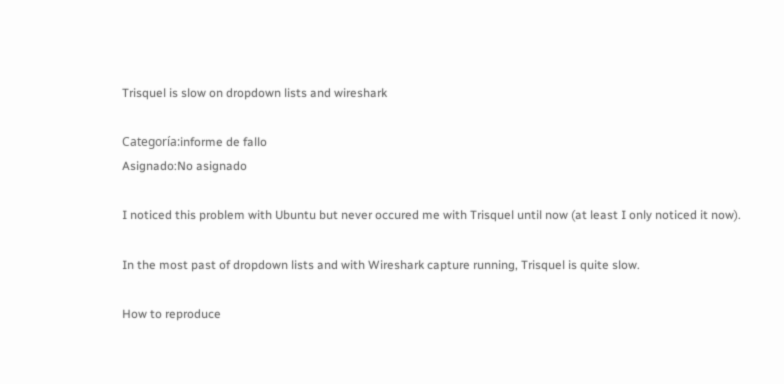Trisquel is slow on dropdown lists and wireshark

Categoría:informe de fallo
Asignado:No asignado

I noticed this problem with Ubuntu but never occured me with Trisquel until now (at least I only noticed it now).

In the most past of dropdown lists and with Wireshark capture running, Trisquel is quite slow.

How to reproduce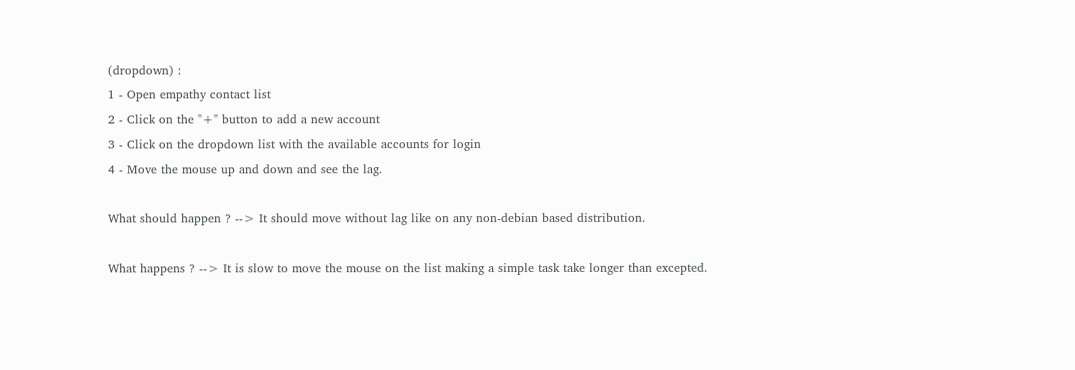(dropdown) :
1 - Open empathy contact list
2 - Click on the "+" button to add a new account
3 - Click on the dropdown list with the available accounts for login
4 - Move the mouse up and down and see the lag.

What should happen ? --> It should move without lag like on any non-debian based distribution.

What happens ? --> It is slow to move the mouse on the list making a simple task take longer than excepted.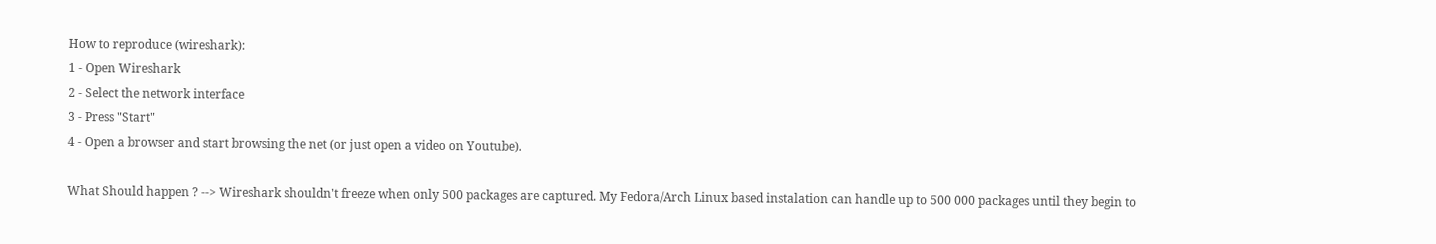How to reproduce (wireshark):
1 - Open Wireshark
2 - Select the network interface
3 - Press "Start"
4 - Open a browser and start browsing the net (or just open a video on Youtube).

What Should happen ? --> Wireshark shouldn't freeze when only 500 packages are captured. My Fedora/Arch Linux based instalation can handle up to 500 000 packages until they begin to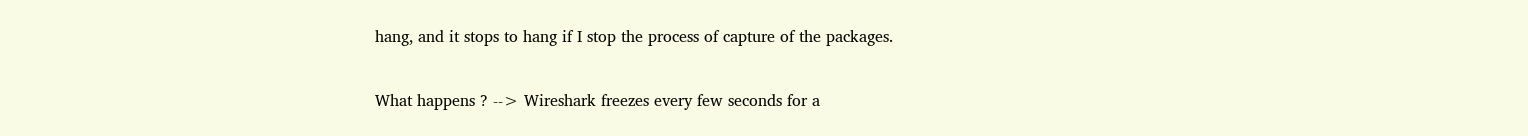hang, and it stops to hang if I stop the process of capture of the packages.

What happens ? --> Wireshark freezes every few seconds for a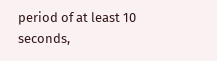period of at least 10 seconds,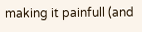making it painfull (and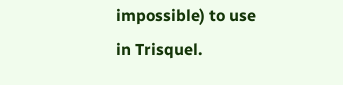impossible) to use in Trisquel.